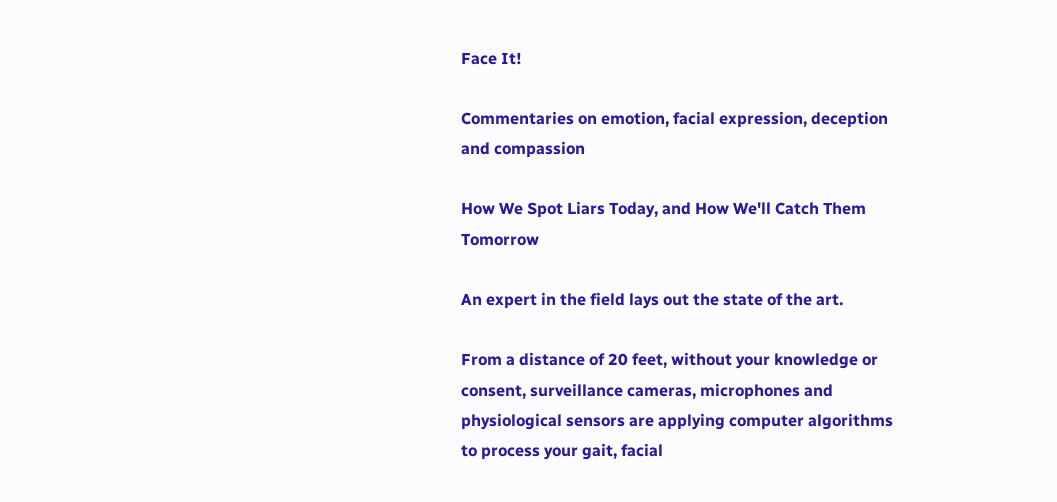Face It!

Commentaries on emotion, facial expression, deception and compassion

How We Spot Liars Today, and How We'll Catch Them Tomorrow

An expert in the field lays out the state of the art.

From a distance of 20 feet, without your knowledge or consent, surveillance cameras, microphones and physiological sensors are applying computer algorithms to process your gait, facial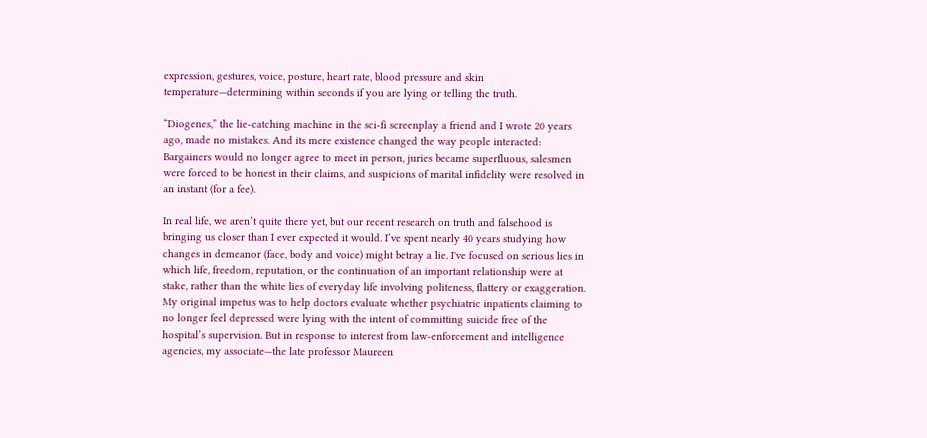expression, gestures, voice, posture, heart rate, blood pressure and skin temperature—determining within seconds if you are lying or telling the truth.

“Diogenes,” the lie-catching machine in the sci-fi screenplay a friend and I wrote 20 years ago, made no mistakes. And its mere existence changed the way people interacted: Bargainers would no longer agree to meet in person, juries became superfluous, salesmen were forced to be honest in their claims, and suspicions of marital infidelity were resolved in an instant (for a fee).

In real life, we aren’t quite there yet, but our recent research on truth and falsehood is bringing us closer than I ever expected it would. I’ve spent nearly 40 years studying how changes in demeanor (face, body and voice) might betray a lie. I've focused on serious lies in which life, freedom, reputation, or the continuation of an important relationship were at stake, rather than the white lies of everyday life involving politeness, flattery or exaggeration. My original impetus was to help doctors evaluate whether psychiatric inpatients claiming to no longer feel depressed were lying with the intent of committing suicide free of the hospital’s supervision. But in response to interest from law-enforcement and intelligence agencies, my associate—the late professor Maureen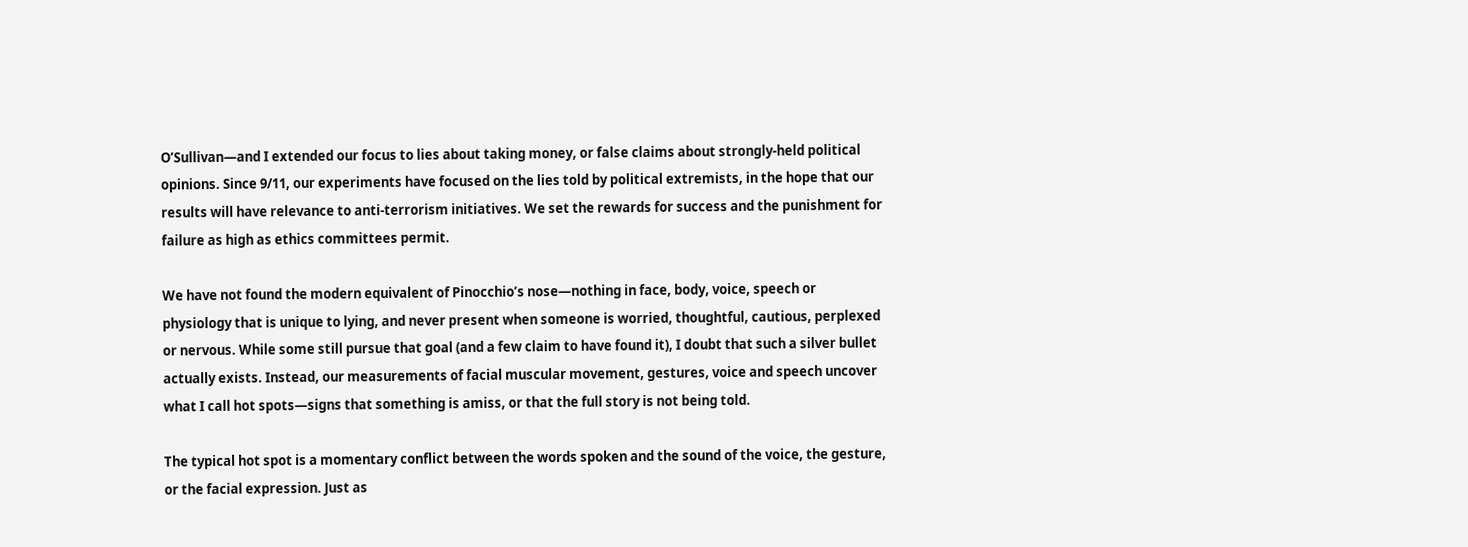O’Sullivan—and I extended our focus to lies about taking money, or false claims about strongly-held political opinions. Since 9/11, our experiments have focused on the lies told by political extremists, in the hope that our results will have relevance to anti-terrorism initiatives. We set the rewards for success and the punishment for failure as high as ethics committees permit.

We have not found the modern equivalent of Pinocchio’s nose—nothing in face, body, voice, speech or physiology that is unique to lying, and never present when someone is worried, thoughtful, cautious, perplexed or nervous. While some still pursue that goal (and a few claim to have found it), I doubt that such a silver bullet actually exists. Instead, our measurements of facial muscular movement, gestures, voice and speech uncover what I call hot spots—signs that something is amiss, or that the full story is not being told.

The typical hot spot is a momentary conflict between the words spoken and the sound of the voice, the gesture, or the facial expression. Just as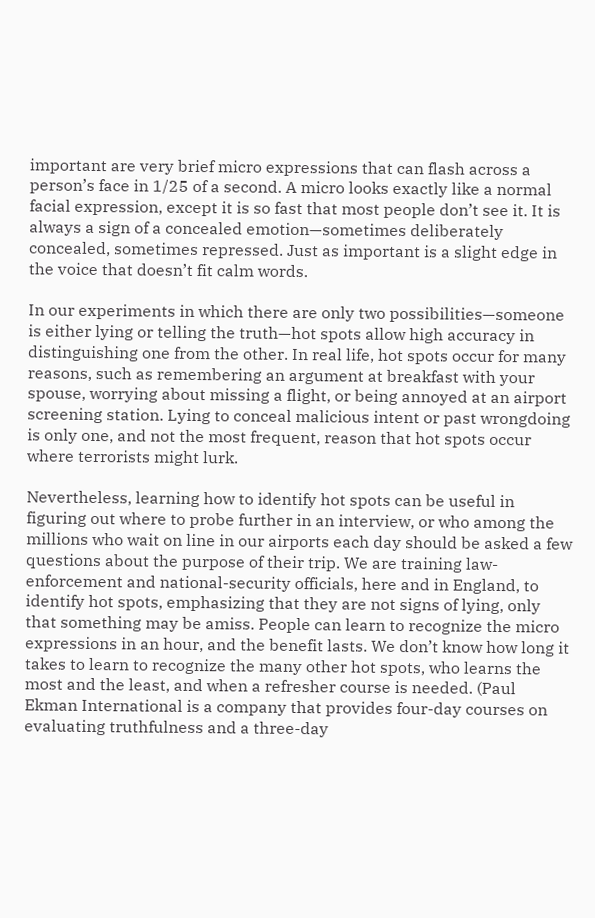important are very brief micro expressions that can flash across a person’s face in 1/25 of a second. A micro looks exactly like a normal facial expression, except it is so fast that most people don’t see it. It is always a sign of a concealed emotion—sometimes deliberately concealed, sometimes repressed. Just as important is a slight edge in the voice that doesn’t fit calm words.

In our experiments in which there are only two possibilities—someone is either lying or telling the truth—hot spots allow high accuracy in distinguishing one from the other. In real life, hot spots occur for many reasons, such as remembering an argument at breakfast with your spouse, worrying about missing a flight, or being annoyed at an airport screening station. Lying to conceal malicious intent or past wrongdoing is only one, and not the most frequent, reason that hot spots occur where terrorists might lurk.

Nevertheless, learning how to identify hot spots can be useful in figuring out where to probe further in an interview, or who among the millions who wait on line in our airports each day should be asked a few questions about the purpose of their trip. We are training law-enforcement and national-security officials, here and in England, to identify hot spots, emphasizing that they are not signs of lying, only that something may be amiss. People can learn to recognize the micro expressions in an hour, and the benefit lasts. We don’t know how long it takes to learn to recognize the many other hot spots, who learns the most and the least, and when a refresher course is needed. (Paul Ekman International is a company that provides four-day courses on evaluating truthfulness and a three-day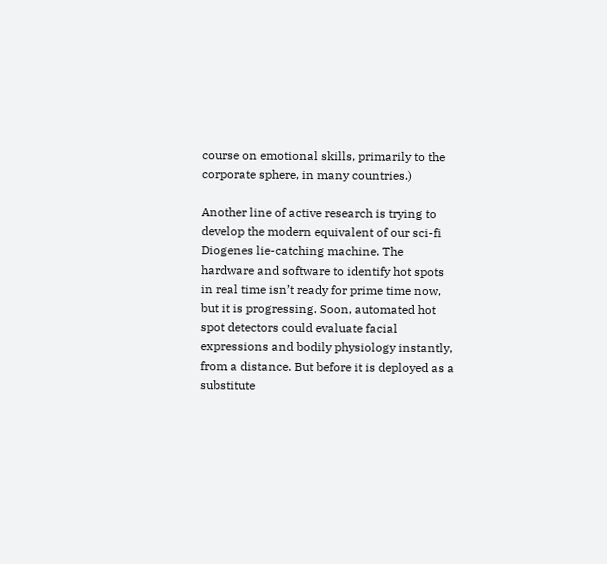course on emotional skills, primarily to the corporate sphere, in many countries.)

Another line of active research is trying to develop the modern equivalent of our sci-fi Diogenes lie-catching machine. The hardware and software to identify hot spots in real time isn’t ready for prime time now, but it is progressing. Soon, automated hot spot detectors could evaluate facial expressions and bodily physiology instantly, from a distance. But before it is deployed as a substitute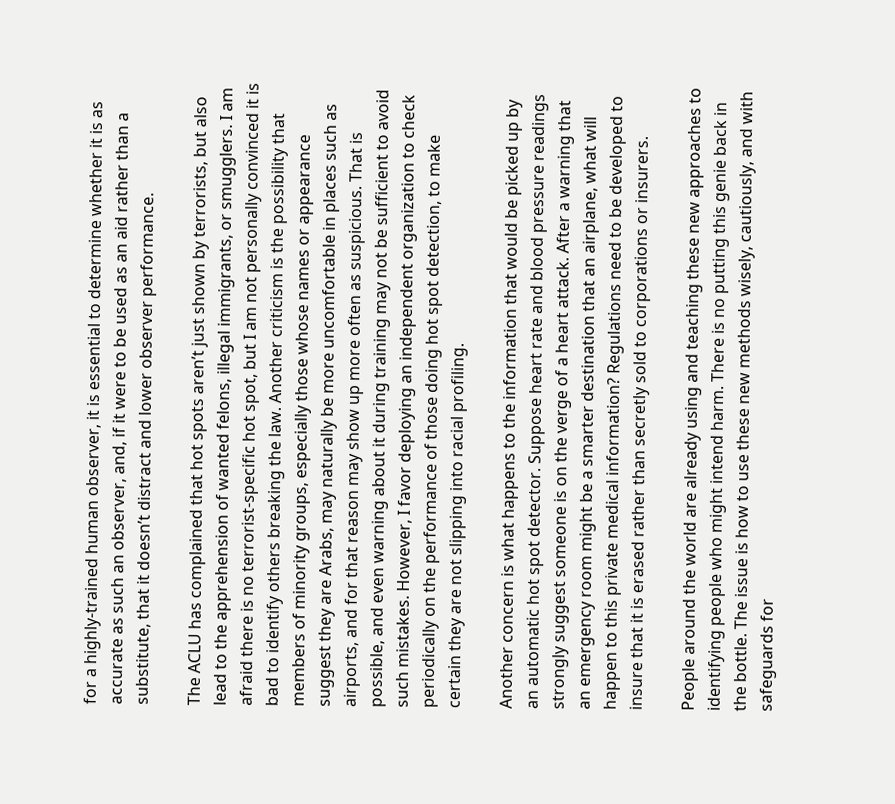for a highly-trained human observer, it is essential to determine whether it is as accurate as such an observer, and, if it were to be used as an aid rather than a substitute, that it doesn’t distract and lower observer performance.

The ACLU has complained that hot spots aren’t just shown by terrorists, but also lead to the apprehension of wanted felons, illegal immigrants, or smugglers. I am afraid there is no terrorist-specific hot spot, but I am not personally convinced it is bad to identify others breaking the law. Another criticism is the possibility that members of minority groups, especially those whose names or appearance suggest they are Arabs, may naturally be more uncomfortable in places such as airports, and for that reason may show up more often as suspicious. That is possible, and even warning about it during training may not be sufficient to avoid such mistakes. However, I favor deploying an independent organization to check periodically on the performance of those doing hot spot detection, to make certain they are not slipping into racial profiling.

Another concern is what happens to the information that would be picked up by an automatic hot spot detector. Suppose heart rate and blood pressure readings strongly suggest someone is on the verge of a heart attack. After a warning that an emergency room might be a smarter destination that an airplane, what will happen to this private medical information? Regulations need to be developed to insure that it is erased rather than secretly sold to corporations or insurers.

People around the world are already using and teaching these new approaches to identifying people who might intend harm. There is no putting this genie back in the bottle. The issue is how to use these new methods wisely, cautiously, and with safeguards for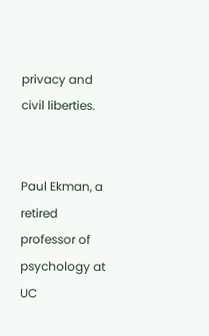privacy and civil liberties.


Paul Ekman, a retired professor of psychology at UC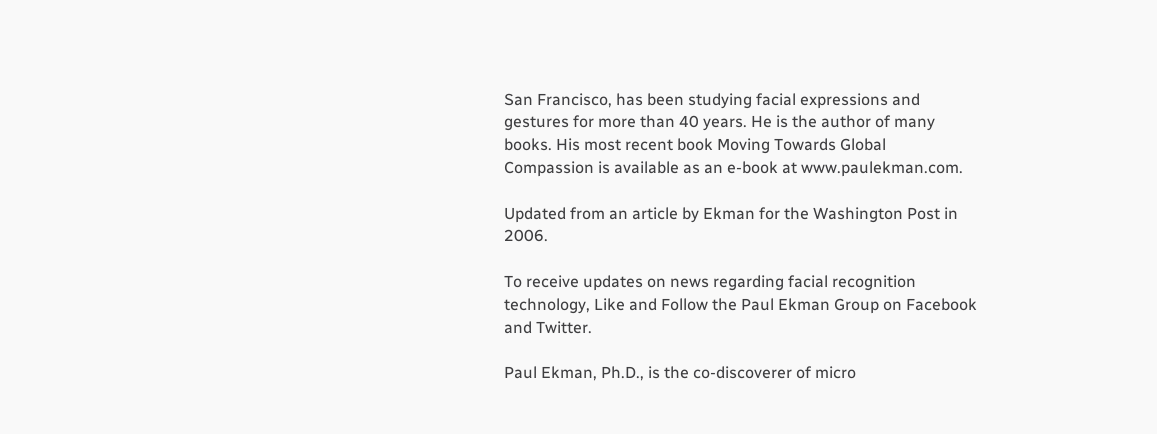San Francisco, has been studying facial expressions and gestures for more than 40 years. He is the author of many books. His most recent book Moving Towards Global Compassion is available as an e-book at www.paulekman.com.

Updated from an article by Ekman for the Washington Post in 2006.

To receive updates on news regarding facial recognition technology, Like and Follow the Paul Ekman Group on Facebook and Twitter.

Paul Ekman, Ph.D., is the co-discoverer of micro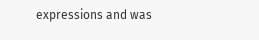expressions and was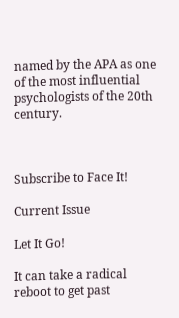named by the APA as one of the most influential psychologists of the 20th century.



Subscribe to Face It!

Current Issue

Let It Go!

It can take a radical reboot to get past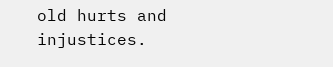old hurts and injustices.